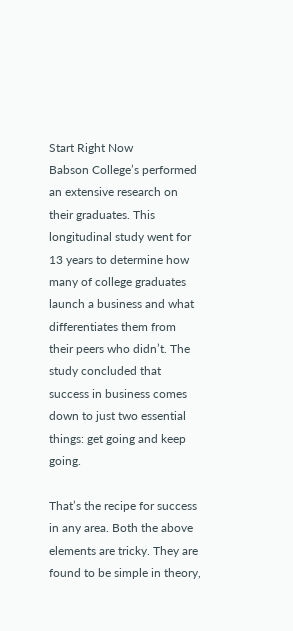Start Right Now
Babson College’s performed an extensive research on their graduates. This longitudinal study went for 13 years to determine how many of college graduates launch a business and what differentiates them from their peers who didn’t. The study concluded that success in business comes down to just two essential things: get going and keep going.

That’s the recipe for success in any area. Both the above elements are tricky. They are found to be simple in theory,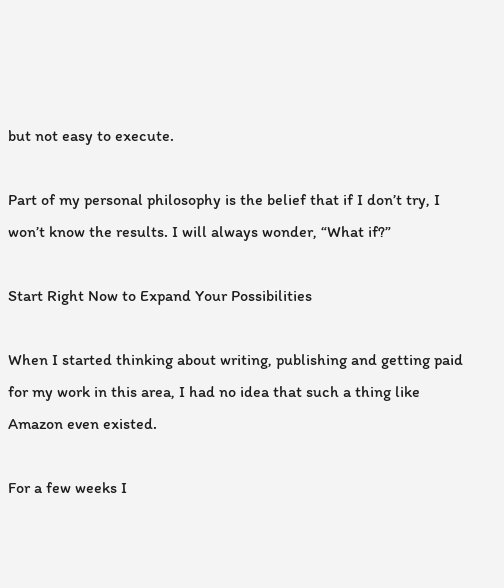but not easy to execute.

Part of my personal philosophy is the belief that if I don’t try, I won’t know the results. I will always wonder, “What if?”

Start Right Now to Expand Your Possibilities

When I started thinking about writing, publishing and getting paid for my work in this area, I had no idea that such a thing like Amazon even existed.

For a few weeks I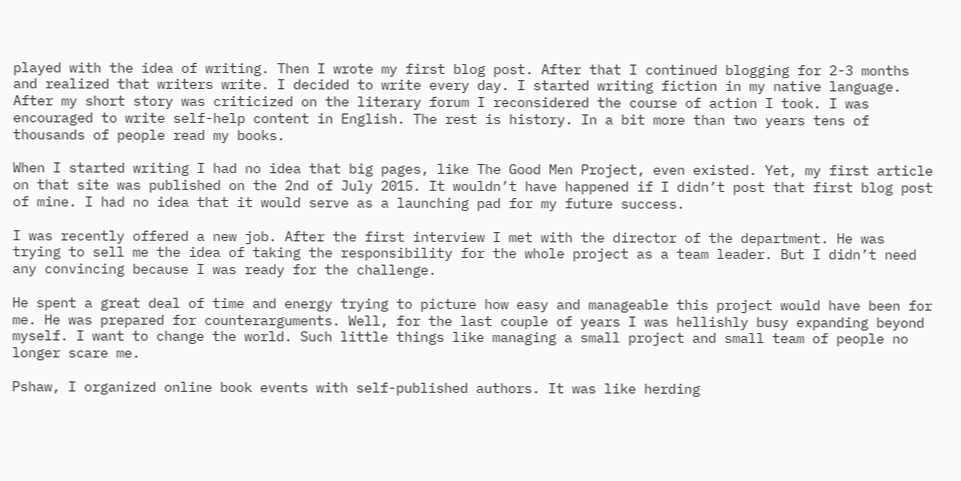played with the idea of writing. Then I wrote my first blog post. After that I continued blogging for 2-3 months and realized that writers write. I decided to write every day. I started writing fiction in my native language. After my short story was criticized on the literary forum I reconsidered the course of action I took. I was encouraged to write self-help content in English. The rest is history. In a bit more than two years tens of thousands of people read my books.

When I started writing I had no idea that big pages, like The Good Men Project, even existed. Yet, my first article on that site was published on the 2nd of July 2015. It wouldn’t have happened if I didn’t post that first blog post of mine. I had no idea that it would serve as a launching pad for my future success.

I was recently offered a new job. After the first interview I met with the director of the department. He was trying to sell me the idea of taking the responsibility for the whole project as a team leader. But I didn’t need any convincing because I was ready for the challenge.

He spent a great deal of time and energy trying to picture how easy and manageable this project would have been for me. He was prepared for counterarguments. Well, for the last couple of years I was hellishly busy expanding beyond myself. I want to change the world. Such little things like managing a small project and small team of people no longer scare me.

Pshaw, I organized online book events with self-published authors. It was like herding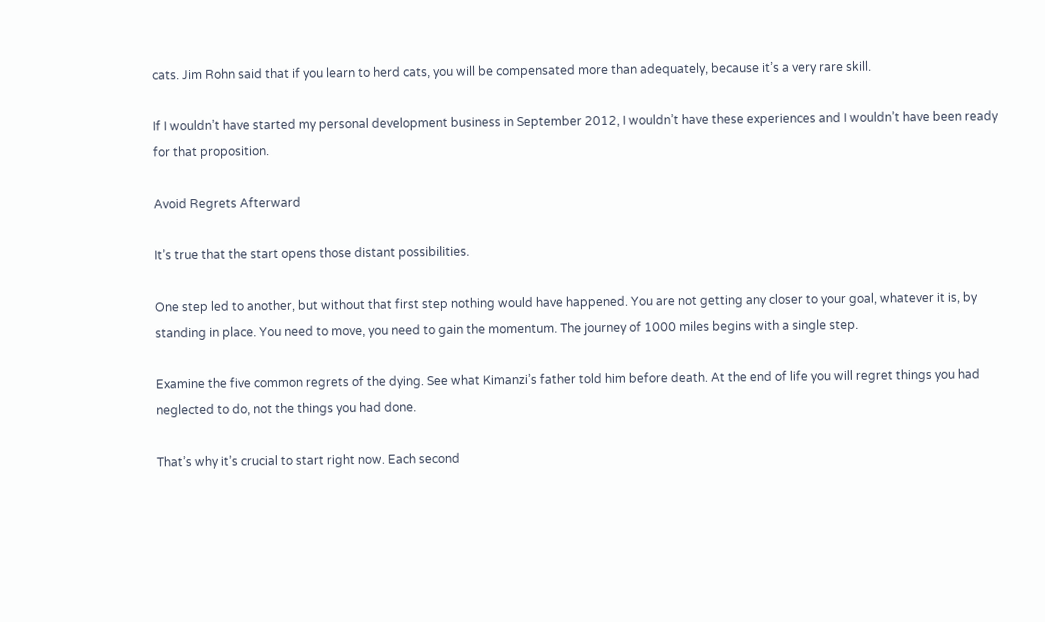cats. Jim Rohn said that if you learn to herd cats, you will be compensated more than adequately, because it’s a very rare skill.

If I wouldn’t have started my personal development business in September 2012, I wouldn’t have these experiences and I wouldn’t have been ready for that proposition.

Avoid Regrets Afterward

It’s true that the start opens those distant possibilities.

One step led to another, but without that first step nothing would have happened. You are not getting any closer to your goal, whatever it is, by standing in place. You need to move, you need to gain the momentum. The journey of 1000 miles begins with a single step.

Examine the five common regrets of the dying. See what Kimanzi’s father told him before death. At the end of life you will regret things you had neglected to do, not the things you had done.

That’s why it’s crucial to start right now. Each second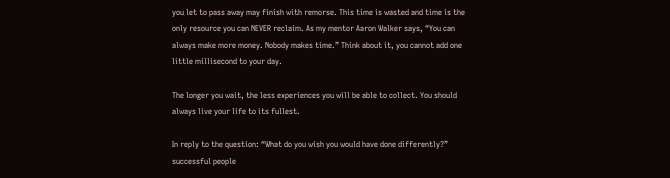you let to pass away may finish with remorse. This time is wasted and time is the only resource you can NEVER reclaim. As my mentor Aaron Walker says, “You can always make more money. Nobody makes time.” Think about it, you cannot add one little millisecond to your day.

The longer you wait, the less experiences you will be able to collect. You should always live your life to its fullest.

In reply to the question: “What do you wish you would have done differently?” successful people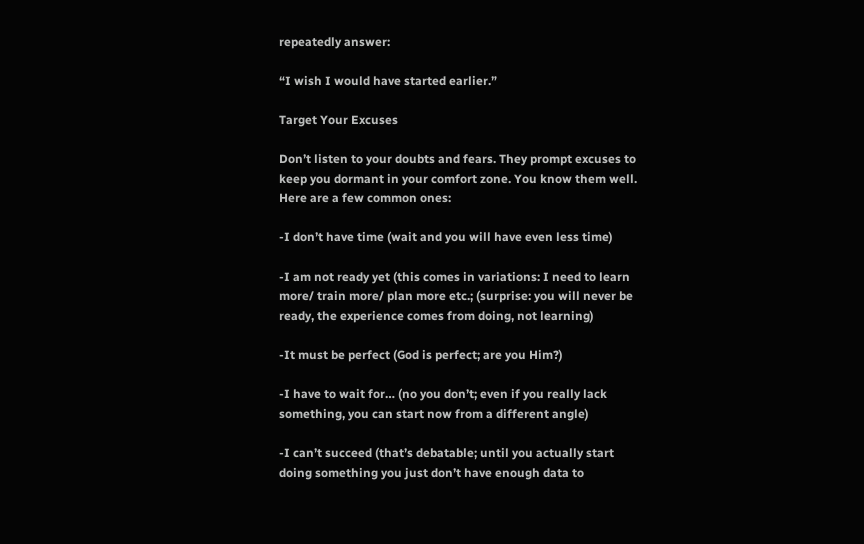repeatedly answer:

“I wish I would have started earlier.”

Target Your Excuses

Don’t listen to your doubts and fears. They prompt excuses to keep you dormant in your comfort zone. You know them well. Here are a few common ones:

-I don’t have time (wait and you will have even less time)

-I am not ready yet (this comes in variations: I need to learn more/ train more/ plan more etc.; (surprise: you will never be ready, the experience comes from doing, not learning)

-It must be perfect (God is perfect; are you Him?)

-I have to wait for… (no you don’t; even if you really lack something, you can start now from a different angle)

-I can’t succeed (that’s debatable; until you actually start doing something you just don’t have enough data to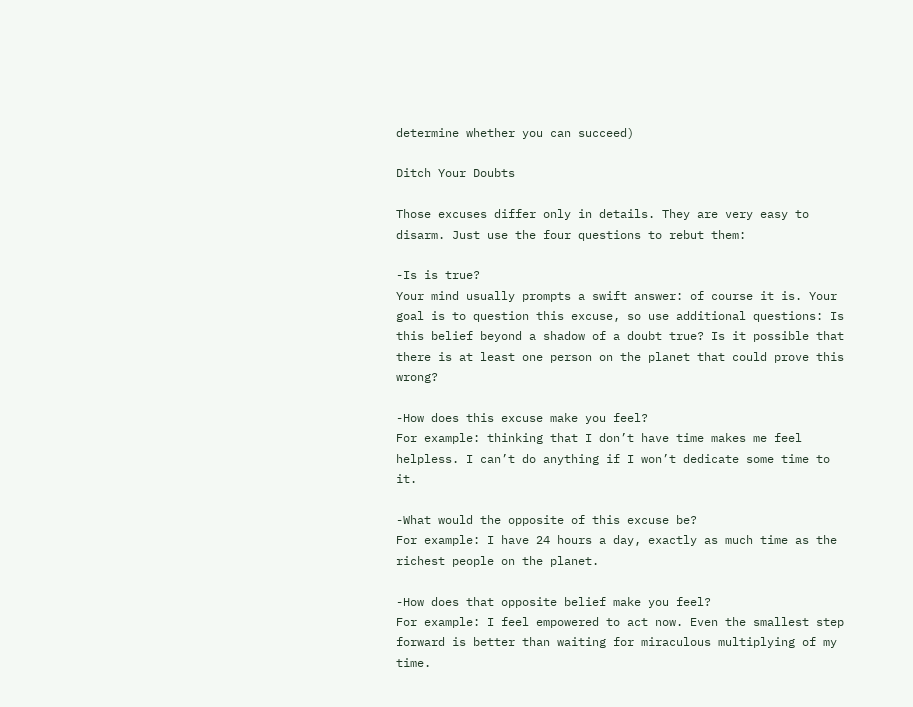determine whether you can succeed)

Ditch Your Doubts

Those excuses differ only in details. They are very easy to disarm. Just use the four questions to rebut them:

-Is is true?
Your mind usually prompts a swift answer: of course it is. Your goal is to question this excuse, so use additional questions: Is this belief beyond a shadow of a doubt true? Is it possible that there is at least one person on the planet that could prove this wrong?

-How does this excuse make you feel?
For example: thinking that I don’t have time makes me feel helpless. I can’t do anything if I won’t dedicate some time to it.

-What would the opposite of this excuse be?
For example: I have 24 hours a day, exactly as much time as the richest people on the planet.

-How does that opposite belief make you feel?
For example: I feel empowered to act now. Even the smallest step forward is better than waiting for miraculous multiplying of my time.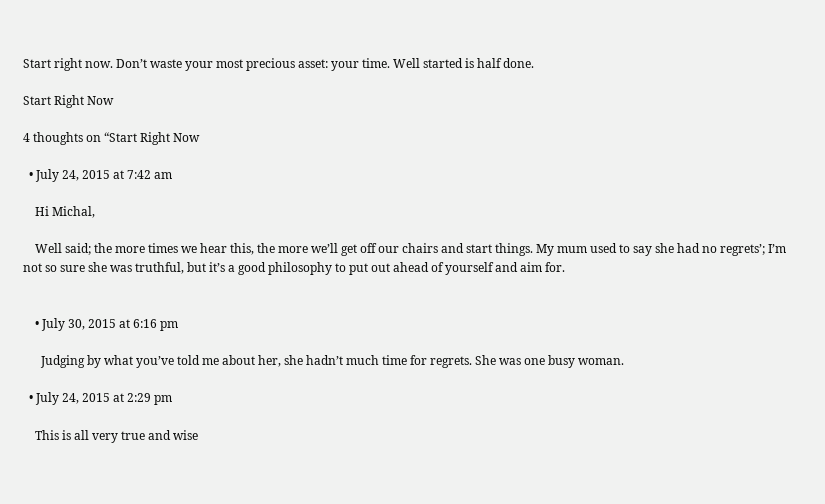Start right now. Don’t waste your most precious asset: your time. Well started is half done.

Start Right Now

4 thoughts on “Start Right Now

  • July 24, 2015 at 7:42 am

    Hi Michal,

    Well said; the more times we hear this, the more we’ll get off our chairs and start things. My mum used to say she had no regrets’; I’m not so sure she was truthful, but it’s a good philosophy to put out ahead of yourself and aim for.


    • July 30, 2015 at 6:16 pm

      Judging by what you’ve told me about her, she hadn’t much time for regrets. She was one busy woman.

  • July 24, 2015 at 2:29 pm

    This is all very true and wise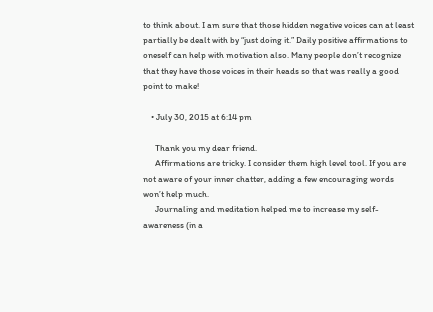to think about. I am sure that those hidden negative voices can at least partially be dealt with by “just doing it.” Daily positive affirmations to oneself can help with motivation also. Many people don’t recognize that they have those voices in their heads so that was really a good point to make!

    • July 30, 2015 at 6:14 pm

      Thank you my dear friend.
      Affirmations are tricky. I consider them high level tool. If you are not aware of your inner chatter, adding a few encouraging words won’t help much.
      Journaling and meditation helped me to increase my self-awareness (in a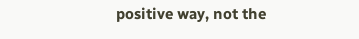positive way, not the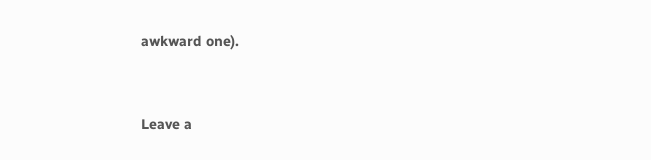awkward one).


Leave a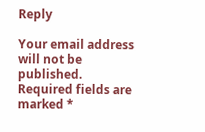Reply

Your email address will not be published. Required fields are marked *